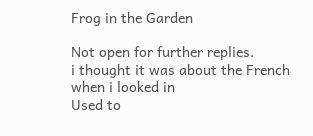Frog in the Garden

Not open for further replies.
i thought it was about the French when i looked in
Used to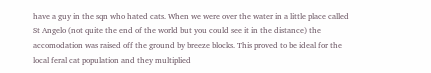have a guy in the sqn who hated cats. When we were over the water in a little place called St Angelo (not quite the end of the world but you could see it in the distance) the accomodation was raised off the ground by breeze blocks. This proved to be ideal for the local feral cat population and they multiplied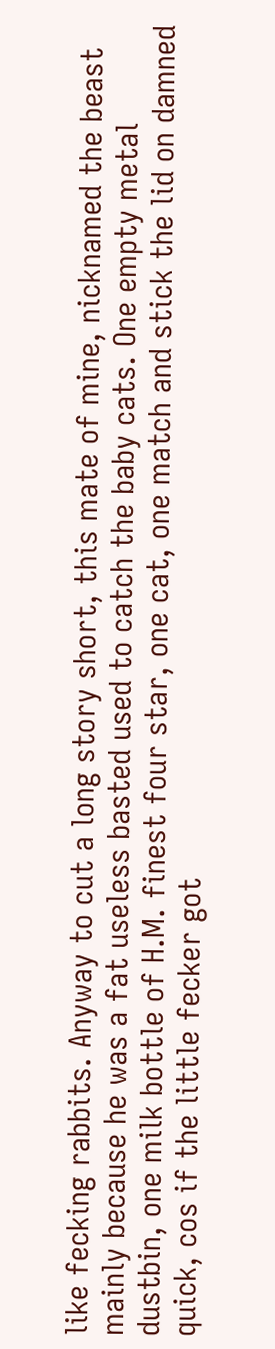like fecking rabbits. Anyway to cut a long story short, this mate of mine, nicknamed the beast mainly because he was a fat useless basted used to catch the baby cats. One empty metal dustbin, one milk bottle of H.M. finest four star, one cat, one match and stick the lid on damned quick, cos if the little fecker got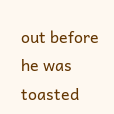out before he was toasted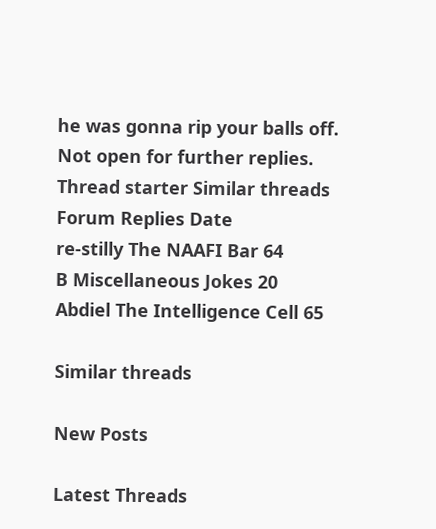he was gonna rip your balls off.
Not open for further replies.
Thread starter Similar threads Forum Replies Date
re-stilly The NAAFI Bar 64
B Miscellaneous Jokes 20
Abdiel The Intelligence Cell 65

Similar threads

New Posts

Latest Threads